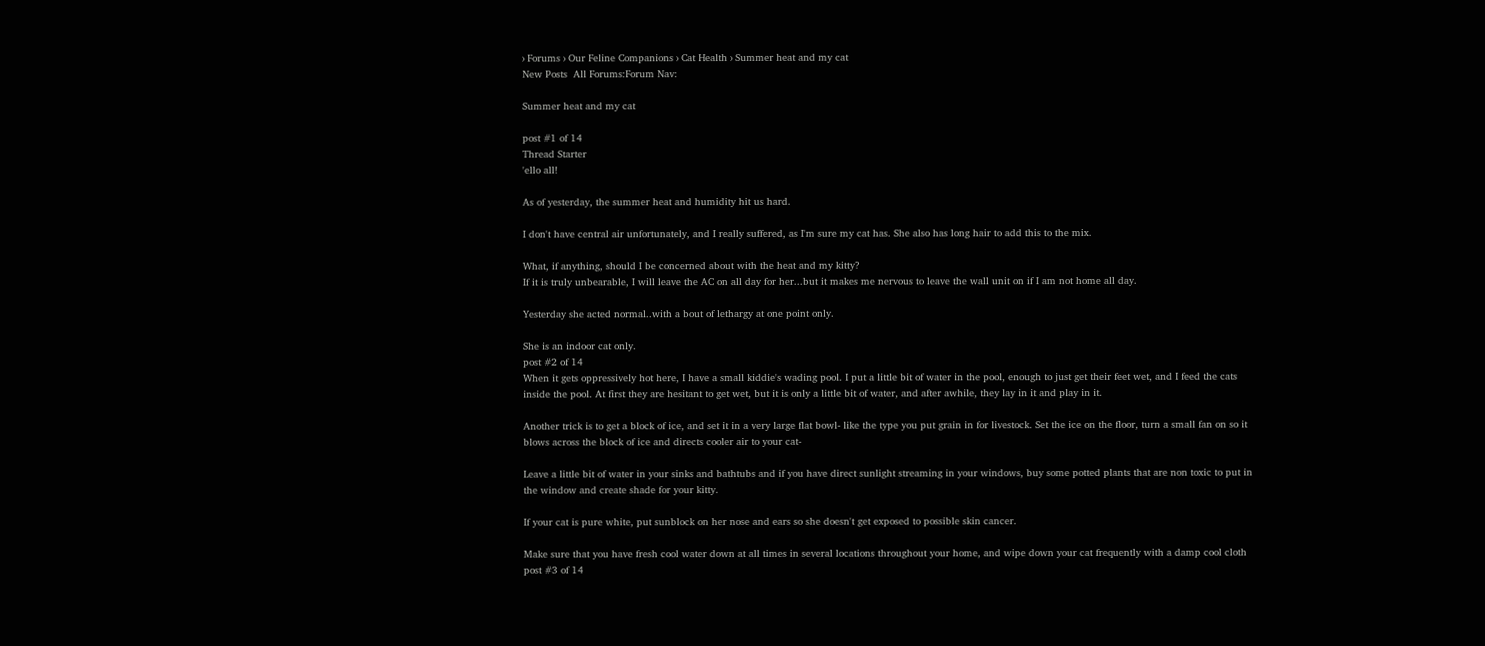› Forums › Our Feline Companions › Cat Health › Summer heat and my cat
New Posts  All Forums:Forum Nav:

Summer heat and my cat

post #1 of 14
Thread Starter
'ello all!

As of yesterday, the summer heat and humidity hit us hard.

I don't have central air unfortunately, and I really suffered, as I'm sure my cat has. She also has long hair to add this to the mix.

What, if anything, should I be concerned about with the heat and my kitty?
If it is truly unbearable, I will leave the AC on all day for her...but it makes me nervous to leave the wall unit on if I am not home all day.

Yesterday she acted normal..with a bout of lethargy at one point only.

She is an indoor cat only.
post #2 of 14
When it gets oppressively hot here, I have a small kiddie's wading pool. I put a little bit of water in the pool, enough to just get their feet wet, and I feed the cats inside the pool. At first they are hesitant to get wet, but it is only a little bit of water, and after awhile, they lay in it and play in it.

Another trick is to get a block of ice, and set it in a very large flat bowl- like the type you put grain in for livestock. Set the ice on the floor, turn a small fan on so it blows across the block of ice and directs cooler air to your cat-

Leave a little bit of water in your sinks and bathtubs and if you have direct sunlight streaming in your windows, buy some potted plants that are non toxic to put in the window and create shade for your kitty.

If your cat is pure white, put sunblock on her nose and ears so she doesn't get exposed to possible skin cancer.

Make sure that you have fresh cool water down at all times in several locations throughout your home, and wipe down your cat frequently with a damp cool cloth
post #3 of 14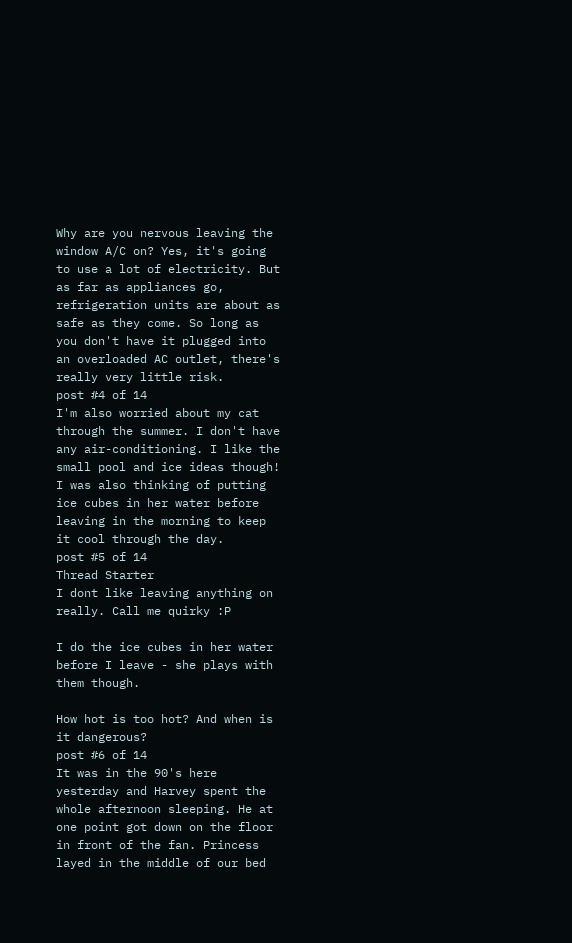Why are you nervous leaving the window A/C on? Yes, it's going to use a lot of electricity. But as far as appliances go, refrigeration units are about as safe as they come. So long as you don't have it plugged into an overloaded AC outlet, there's really very little risk.
post #4 of 14
I'm also worried about my cat through the summer. I don't have any air-conditioning. I like the small pool and ice ideas though! I was also thinking of putting ice cubes in her water before leaving in the morning to keep it cool through the day.
post #5 of 14
Thread Starter
I dont like leaving anything on really. Call me quirky :P

I do the ice cubes in her water before I leave - she plays with them though.

How hot is too hot? And when is it dangerous?
post #6 of 14
It was in the 90's here yesterday and Harvey spent the whole afternoon sleeping. He at one point got down on the floor in front of the fan. Princess layed in the middle of our bed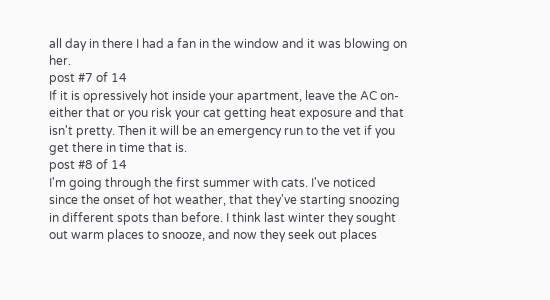all day in there I had a fan in the window and it was blowing on her.
post #7 of 14
If it is opressively hot inside your apartment, leave the AC on- either that or you risk your cat getting heat exposure and that isn't pretty. Then it will be an emergency run to the vet if you get there in time that is.
post #8 of 14
I'm going through the first summer with cats. I've noticed since the onset of hot weather, that they've starting snoozing in different spots than before. I think last winter they sought out warm places to snooze, and now they seek out places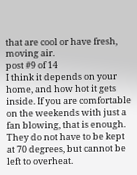that are cool or have fresh, moving air.
post #9 of 14
I think it depends on your home, and how hot it gets inside. If you are comfortable on the weekends with just a fan blowing, that is enough. They do not have to be kept at 70 degrees, but cannot be left to overheat.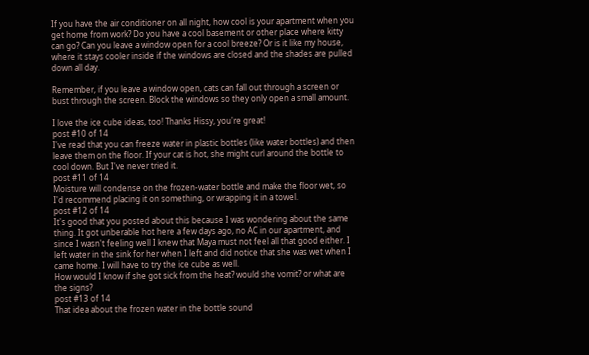If you have the air conditioner on all night, how cool is your apartment when you get home from work? Do you have a cool basement or other place where kitty can go? Can you leave a window open for a cool breeze? Or is it like my house, where it stays cooler inside if the windows are closed and the shades are pulled down all day.

Remember, if you leave a window open, cats can fall out through a screen or bust through the screen. Block the windows so they only open a small amount.

I love the ice cube ideas, too! Thanks Hissy, you're great!
post #10 of 14
I've read that you can freeze water in plastic bottles (like water bottles) and then leave them on the floor. If your cat is hot, she might curl around the bottle to cool down. But I've never tried it.
post #11 of 14
Moisture will condense on the frozen-water bottle and make the floor wet, so I'd recommend placing it on something, or wrapping it in a towel.
post #12 of 14
It's good that you posted about this because I was wondering about the same thing. It got unberable hot here a few days ago, no AC in our apartment, and since I wasn't feeling well I knew that Maya must not feel all that good either. I left water in the sink for her when I left and did notice that she was wet when I came home. I will have to try the ice cube as well.
How would I know if she got sick from the heat? would she vomit? or what are the signs?
post #13 of 14
That idea about the frozen water in the bottle sound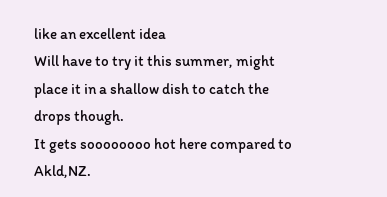like an excellent idea
Will have to try it this summer, might place it in a shallow dish to catch the drops though.
It gets soooooooo hot here compared to Akld,NZ.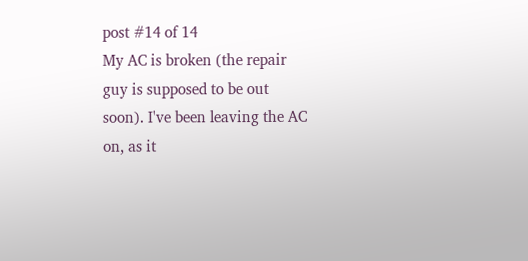post #14 of 14
My AC is broken (the repair guy is supposed to be out soon). I've been leaving the AC on, as it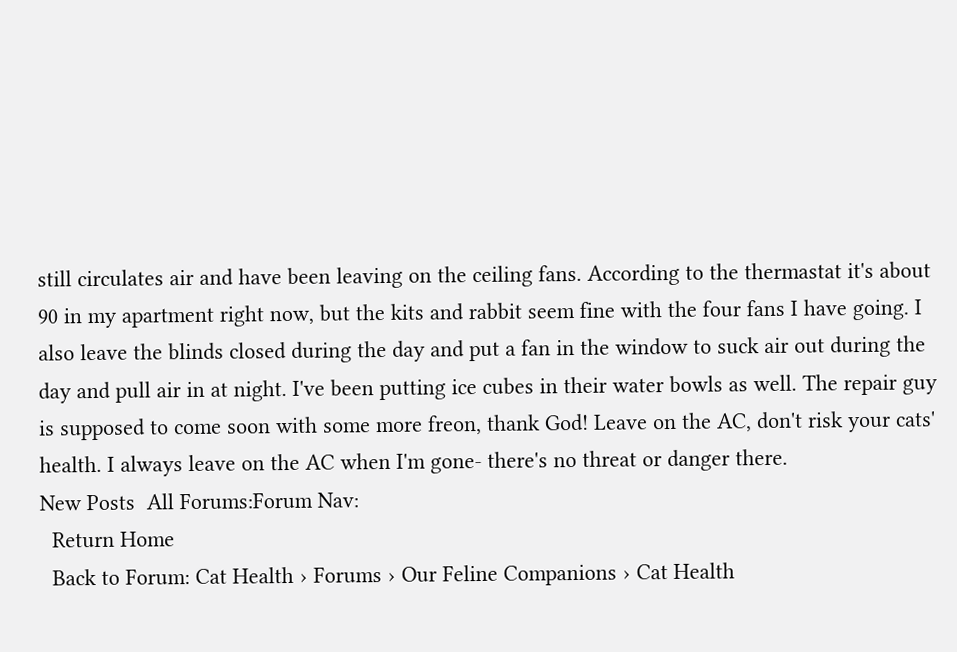still circulates air and have been leaving on the ceiling fans. According to the thermastat it's about 90 in my apartment right now, but the kits and rabbit seem fine with the four fans I have going. I also leave the blinds closed during the day and put a fan in the window to suck air out during the day and pull air in at night. I've been putting ice cubes in their water bowls as well. The repair guy is supposed to come soon with some more freon, thank God! Leave on the AC, don't risk your cats' health. I always leave on the AC when I'm gone- there's no threat or danger there.
New Posts  All Forums:Forum Nav:
  Return Home
  Back to Forum: Cat Health › Forums › Our Feline Companions › Cat Health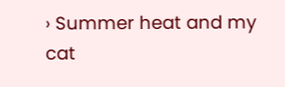› Summer heat and my cat